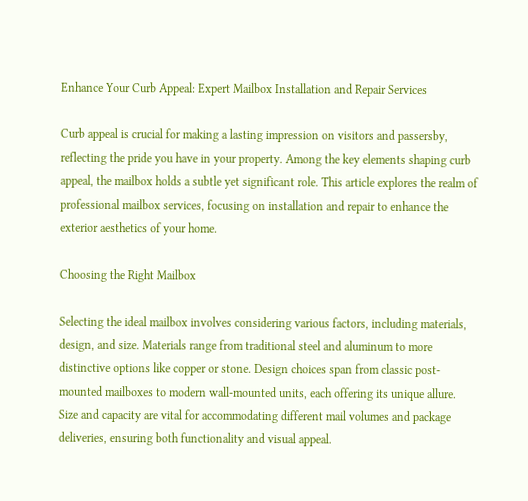Enhance Your Curb Appeal: Expert Mailbox Installation and Repair Services

Curb appeal is crucial for making a lasting impression on visitors and passersby, reflecting the pride you have in your property. Among the key elements shaping curb appeal, the mailbox holds a subtle yet significant role. This article explores the realm of professional mailbox services, focusing on installation and repair to enhance the exterior aesthetics of your home.

Choosing the Right Mailbox

Selecting the ideal mailbox involves considering various factors, including materials, design, and size. Materials range from traditional steel and aluminum to more distinctive options like copper or stone. Design choices span from classic post-mounted mailboxes to modern wall-mounted units, each offering its unique allure. Size and capacity are vital for accommodating different mail volumes and package deliveries, ensuring both functionality and visual appeal.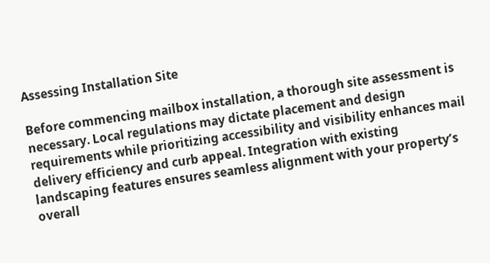Assessing Installation Site

Before commencing mailbox installation, a thorough site assessment is necessary. Local regulations may dictate placement and design requirements while prioritizing accessibility and visibility enhances mail delivery efficiency and curb appeal. Integration with existing landscaping features ensures seamless alignment with your property’s overall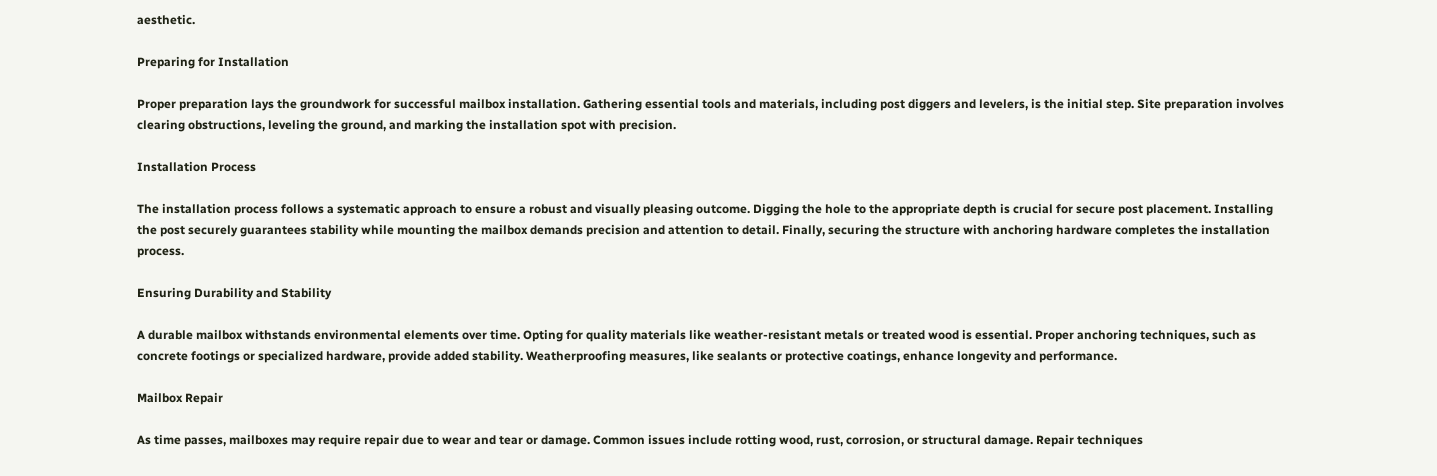aesthetic.

Preparing for Installation

Proper preparation lays the groundwork for successful mailbox installation. Gathering essential tools and materials, including post diggers and levelers, is the initial step. Site preparation involves clearing obstructions, leveling the ground, and marking the installation spot with precision.

Installation Process

The installation process follows a systematic approach to ensure a robust and visually pleasing outcome. Digging the hole to the appropriate depth is crucial for secure post placement. Installing the post securely guarantees stability while mounting the mailbox demands precision and attention to detail. Finally, securing the structure with anchoring hardware completes the installation process.

Ensuring Durability and Stability

A durable mailbox withstands environmental elements over time. Opting for quality materials like weather-resistant metals or treated wood is essential. Proper anchoring techniques, such as concrete footings or specialized hardware, provide added stability. Weatherproofing measures, like sealants or protective coatings, enhance longevity and performance.

Mailbox Repair

As time passes, mailboxes may require repair due to wear and tear or damage. Common issues include rotting wood, rust, corrosion, or structural damage. Repair techniques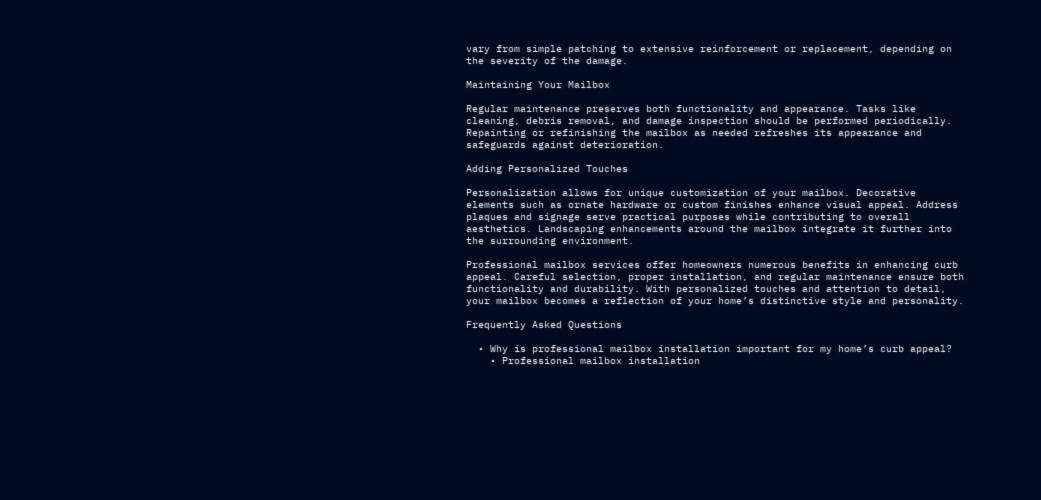vary from simple patching to extensive reinforcement or replacement, depending on the severity of the damage.

Maintaining Your Mailbox

Regular maintenance preserves both functionality and appearance. Tasks like cleaning, debris removal, and damage inspection should be performed periodically. Repainting or refinishing the mailbox as needed refreshes its appearance and safeguards against deterioration.

Adding Personalized Touches

Personalization allows for unique customization of your mailbox. Decorative elements such as ornate hardware or custom finishes enhance visual appeal. Address plaques and signage serve practical purposes while contributing to overall aesthetics. Landscaping enhancements around the mailbox integrate it further into the surrounding environment.

Professional mailbox services offer homeowners numerous benefits in enhancing curb appeal. Careful selection, proper installation, and regular maintenance ensure both functionality and durability. With personalized touches and attention to detail, your mailbox becomes a reflection of your home’s distinctive style and personality.

Frequently Asked Questions

  • Why is professional mailbox installation important for my home’s curb appeal?
    • Professional mailbox installation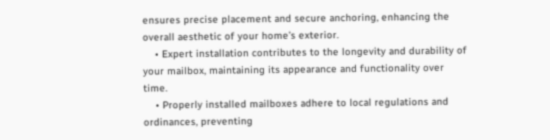ensures precise placement and secure anchoring, enhancing the overall aesthetic of your home’s exterior.
    • Expert installation contributes to the longevity and durability of your mailbox, maintaining its appearance and functionality over time.
    • Properly installed mailboxes adhere to local regulations and ordinances, preventing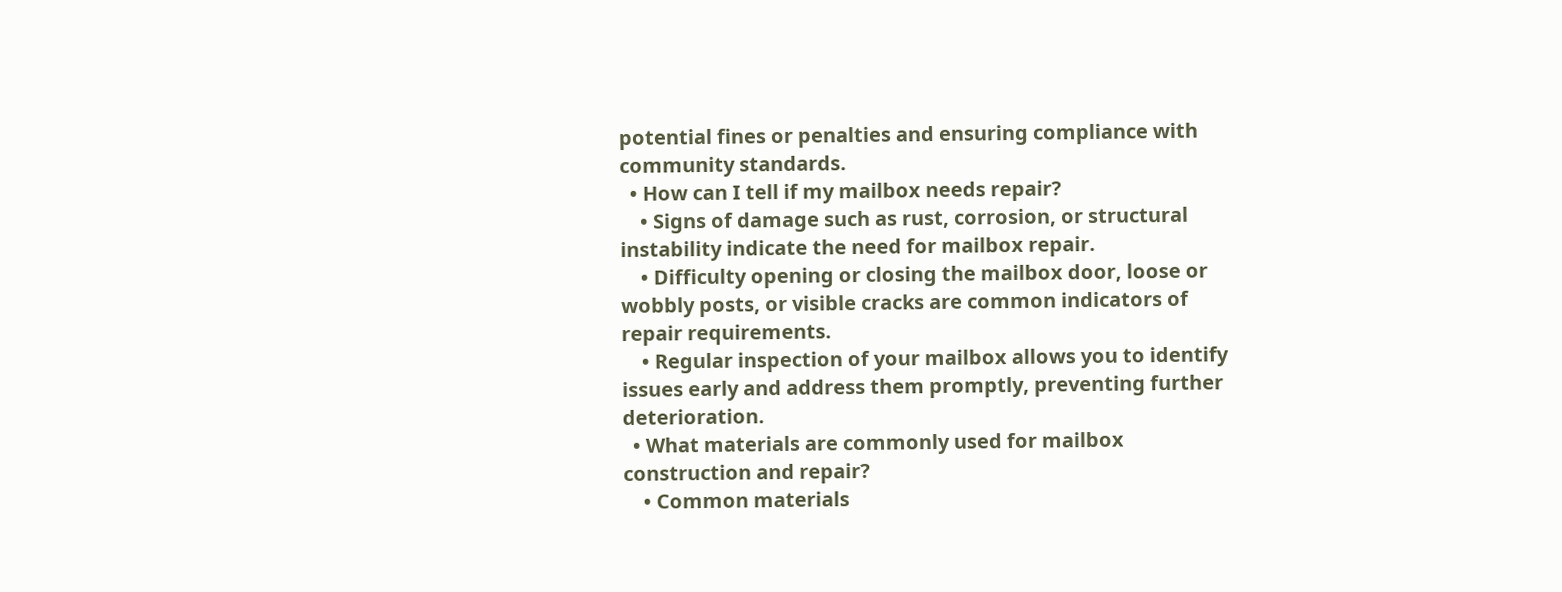potential fines or penalties and ensuring compliance with community standards.
  • How can I tell if my mailbox needs repair?
    • Signs of damage such as rust, corrosion, or structural instability indicate the need for mailbox repair.
    • Difficulty opening or closing the mailbox door, loose or wobbly posts, or visible cracks are common indicators of repair requirements.
    • Regular inspection of your mailbox allows you to identify issues early and address them promptly, preventing further deterioration.
  • What materials are commonly used for mailbox construction and repair?
    • Common materials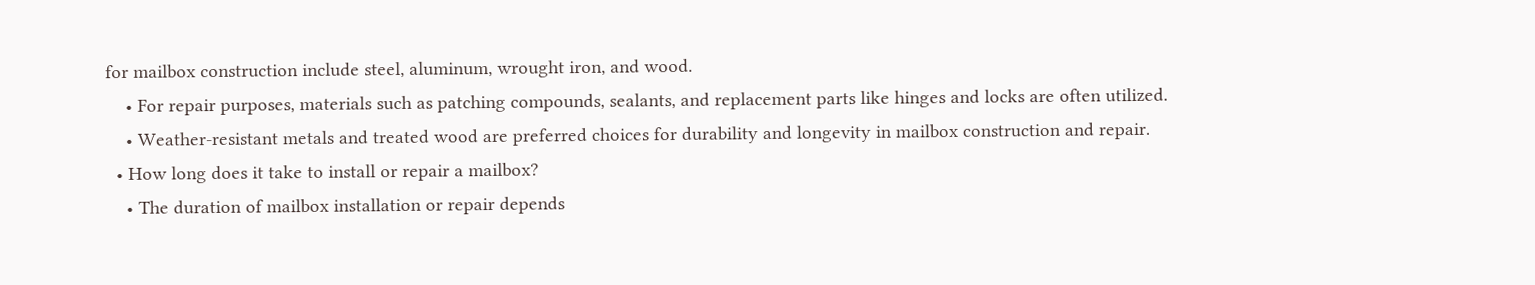for mailbox construction include steel, aluminum, wrought iron, and wood.
    • For repair purposes, materials such as patching compounds, sealants, and replacement parts like hinges and locks are often utilized.
    • Weather-resistant metals and treated wood are preferred choices for durability and longevity in mailbox construction and repair.
  • How long does it take to install or repair a mailbox?
    • The duration of mailbox installation or repair depends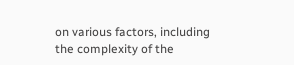on various factors, including the complexity of the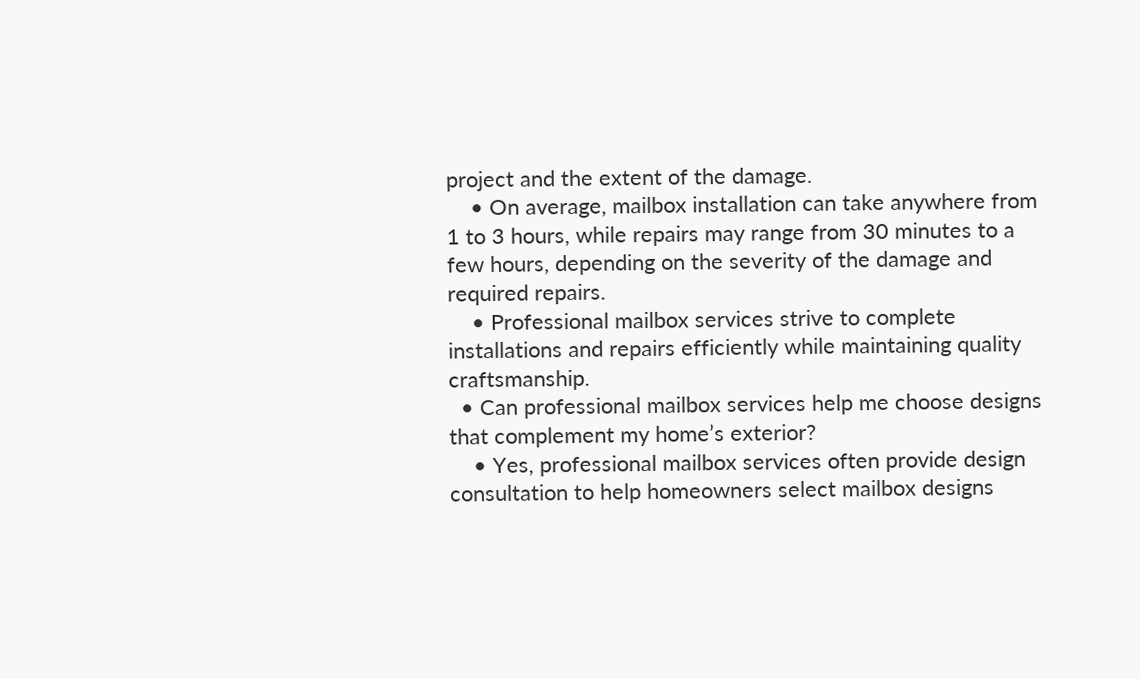project and the extent of the damage.
    • On average, mailbox installation can take anywhere from 1 to 3 hours, while repairs may range from 30 minutes to a few hours, depending on the severity of the damage and required repairs.
    • Professional mailbox services strive to complete installations and repairs efficiently while maintaining quality craftsmanship.
  • Can professional mailbox services help me choose designs that complement my home’s exterior?
    • Yes, professional mailbox services often provide design consultation to help homeowners select mailbox designs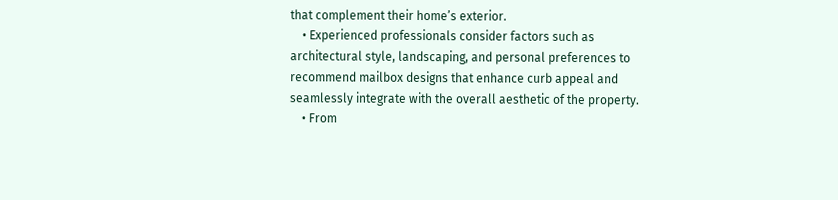that complement their home’s exterior.
    • Experienced professionals consider factors such as architectural style, landscaping, and personal preferences to recommend mailbox designs that enhance curb appeal and seamlessly integrate with the overall aesthetic of the property.
    • From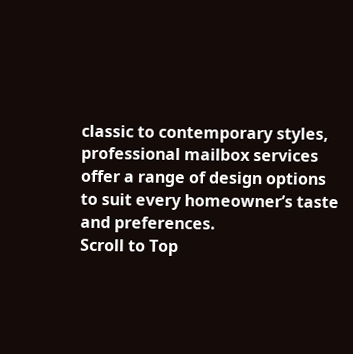classic to contemporary styles, professional mailbox services offer a range of design options to suit every homeowner’s taste and preferences.
Scroll to Top